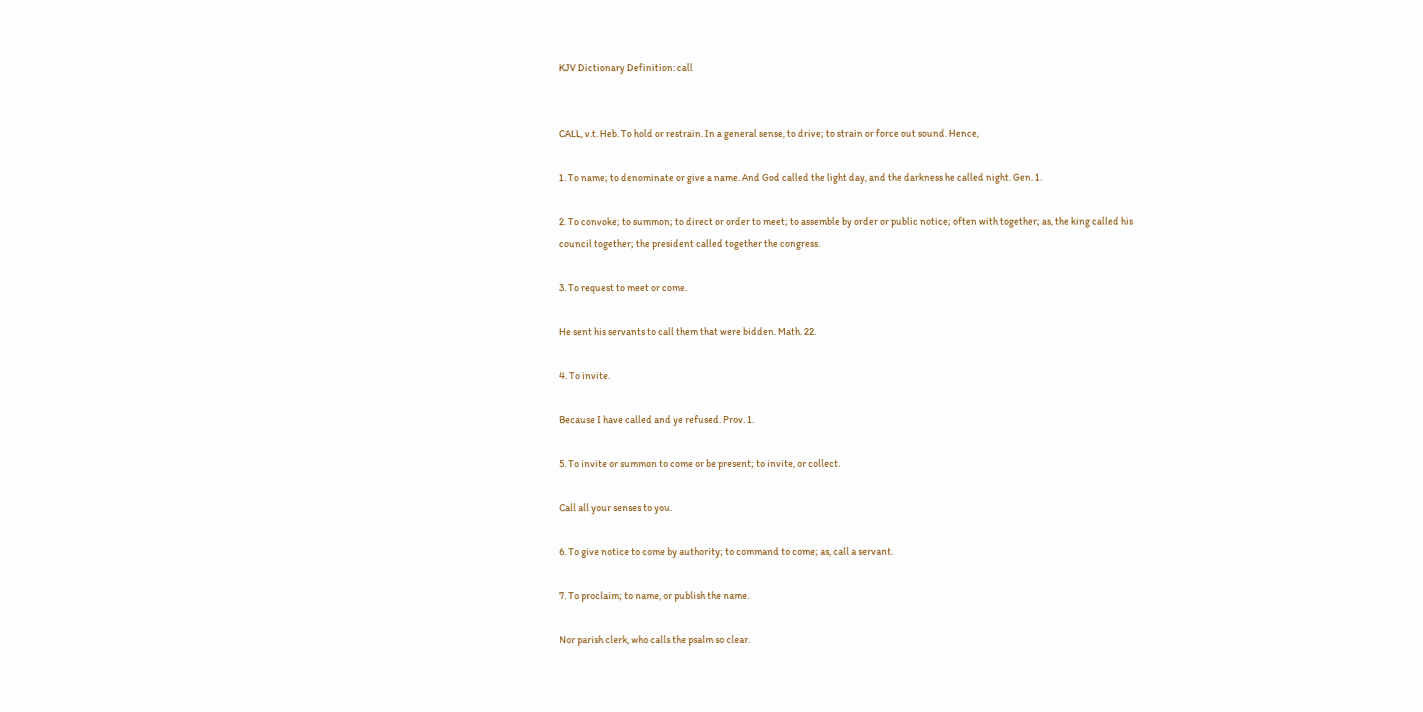KJV Dictionary Definition: call


CALL, v.t. Heb. To hold or restrain. In a general sense, to drive; to strain or force out sound. Hence,

1. To name; to denominate or give a name. And God called the light day, and the darkness he called night. Gen. 1.

2. To convoke; to summon; to direct or order to meet; to assemble by order or public notice; often with together; as, the king called his council together; the president called together the congress.

3. To request to meet or come.

He sent his servants to call them that were bidden. Math. 22.

4. To invite.

Because I have called and ye refused. Prov. 1.

5. To invite or summon to come or be present; to invite, or collect.

Call all your senses to you.

6. To give notice to come by authority; to command to come; as, call a servant.

7. To proclaim; to name, or publish the name.

Nor parish clerk, who calls the psalm so clear.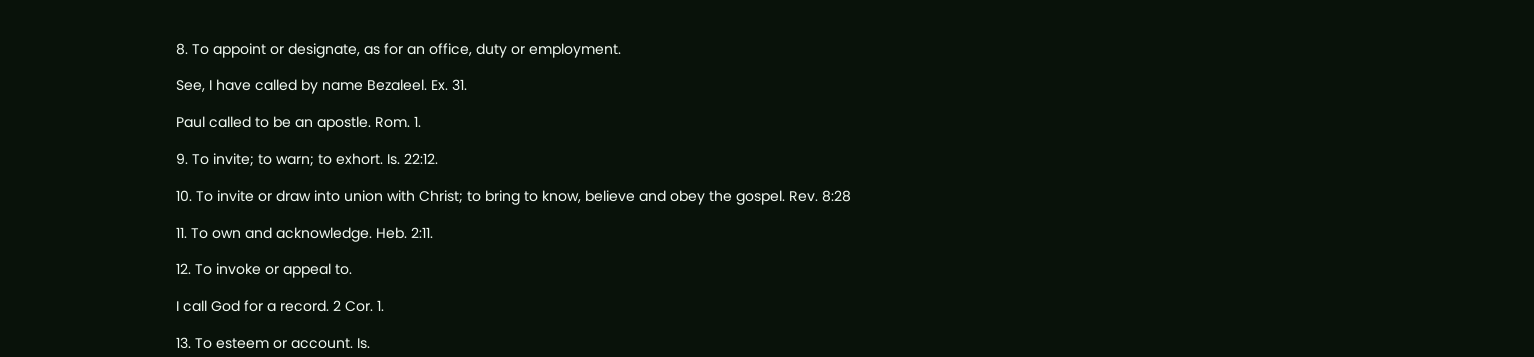8. To appoint or designate, as for an office, duty or employment.

See, I have called by name Bezaleel. Ex. 31.

Paul called to be an apostle. Rom. 1.

9. To invite; to warn; to exhort. Is. 22:12.

10. To invite or draw into union with Christ; to bring to know, believe and obey the gospel. Rev. 8:28

11. To own and acknowledge. Heb. 2:11.

12. To invoke or appeal to.

I call God for a record. 2 Cor. 1.

13. To esteem or account. Is.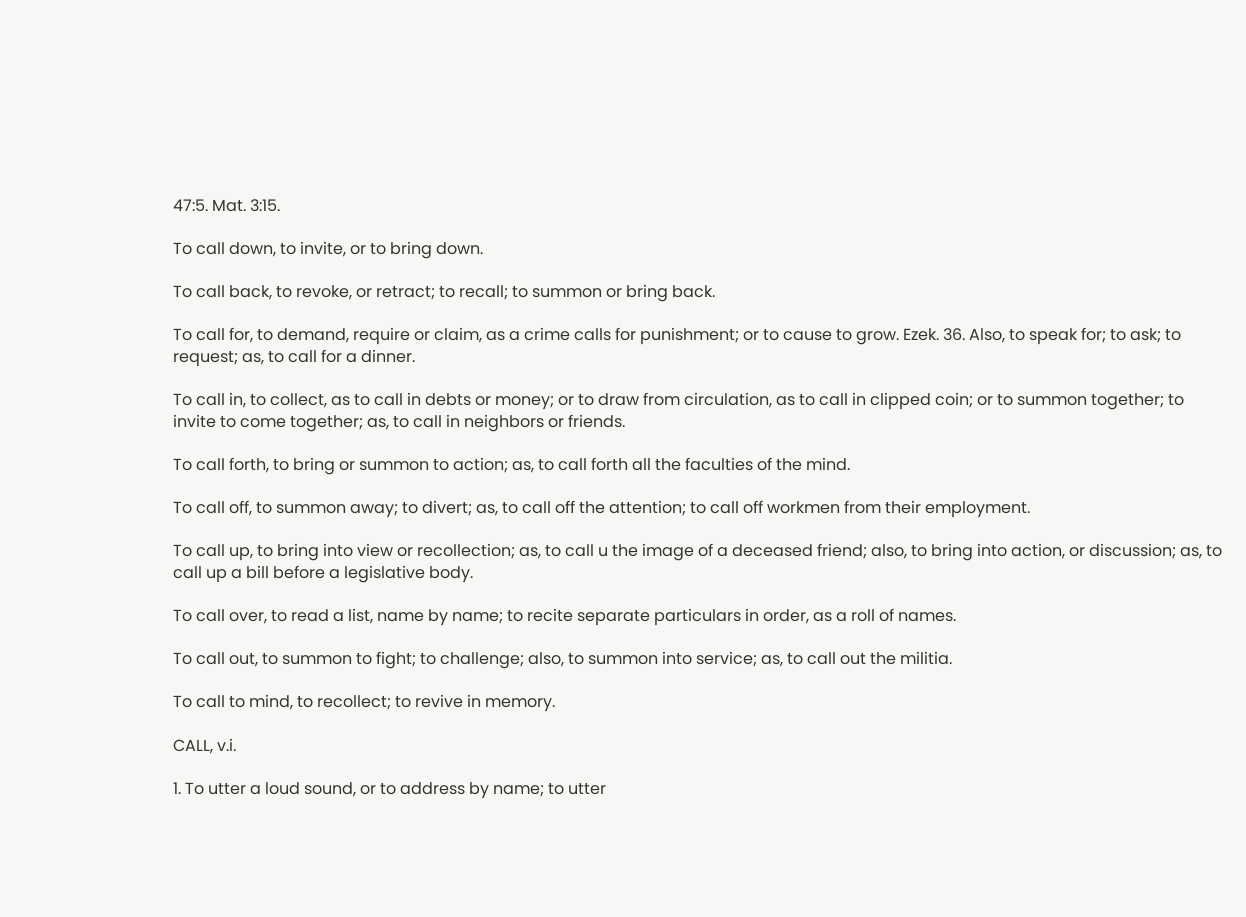47:5. Mat. 3:15.

To call down, to invite, or to bring down.

To call back, to revoke, or retract; to recall; to summon or bring back.

To call for, to demand, require or claim, as a crime calls for punishment; or to cause to grow. Ezek. 36. Also, to speak for; to ask; to request; as, to call for a dinner.

To call in, to collect, as to call in debts or money; or to draw from circulation, as to call in clipped coin; or to summon together; to invite to come together; as, to call in neighbors or friends.

To call forth, to bring or summon to action; as, to call forth all the faculties of the mind.

To call off, to summon away; to divert; as, to call off the attention; to call off workmen from their employment.

To call up, to bring into view or recollection; as, to call u the image of a deceased friend; also, to bring into action, or discussion; as, to call up a bill before a legislative body.

To call over, to read a list, name by name; to recite separate particulars in order, as a roll of names.

To call out, to summon to fight; to challenge; also, to summon into service; as, to call out the militia.

To call to mind, to recollect; to revive in memory.

CALL, v.i.

1. To utter a loud sound, or to address by name; to utter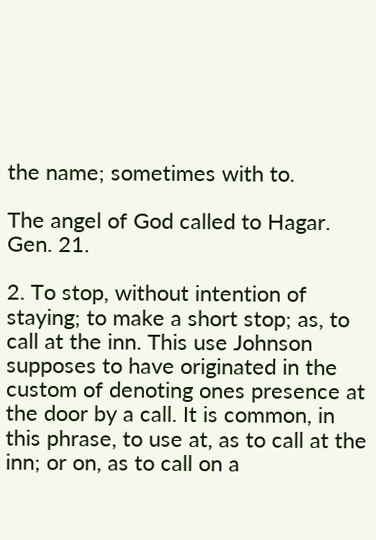the name; sometimes with to.

The angel of God called to Hagar. Gen. 21.

2. To stop, without intention of staying; to make a short stop; as, to call at the inn. This use Johnson supposes to have originated in the custom of denoting ones presence at the door by a call. It is common, in this phrase, to use at, as to call at the inn; or on, as to call on a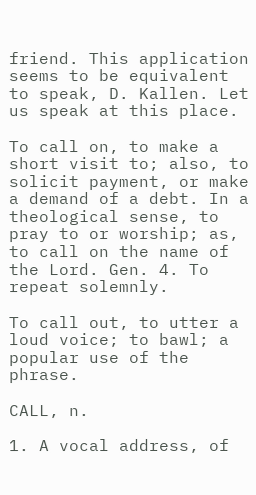friend. This application seems to be equivalent to speak, D. Kallen. Let us speak at this place.

To call on, to make a short visit to; also, to solicit payment, or make a demand of a debt. In a theological sense, to pray to or worship; as, to call on the name of the Lord. Gen. 4. To repeat solemnly.

To call out, to utter a loud voice; to bawl; a popular use of the phrase.

CALL, n.

1. A vocal address, of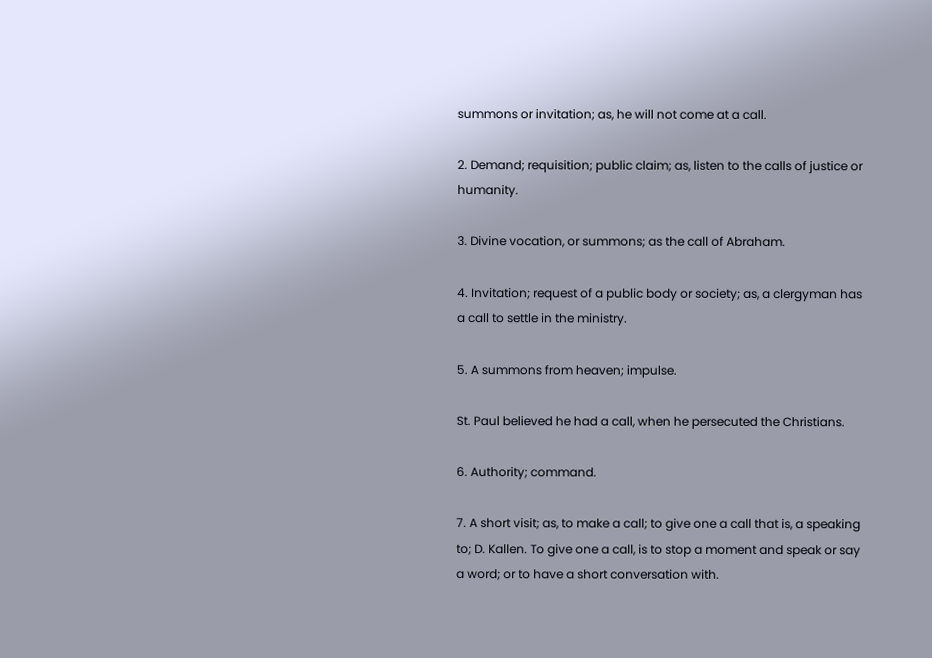summons or invitation; as, he will not come at a call.

2. Demand; requisition; public claim; as, listen to the calls of justice or humanity.

3. Divine vocation, or summons; as the call of Abraham.

4. Invitation; request of a public body or society; as, a clergyman has a call to settle in the ministry.

5. A summons from heaven; impulse.

St. Paul believed he had a call, when he persecuted the Christians.

6. Authority; command.

7. A short visit; as, to make a call; to give one a call that is, a speaking to; D. Kallen. To give one a call, is to stop a moment and speak or say a word; or to have a short conversation with.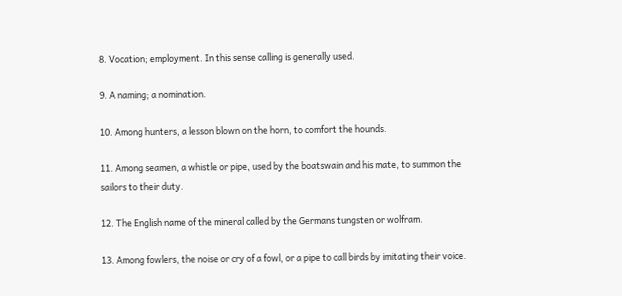8. Vocation; employment. In this sense calling is generally used.

9. A naming; a nomination.

10. Among hunters, a lesson blown on the horn, to comfort the hounds.

11. Among seamen, a whistle or pipe, used by the boatswain and his mate, to summon the sailors to their duty.

12. The English name of the mineral called by the Germans tungsten or wolfram.

13. Among fowlers, the noise or cry of a fowl, or a pipe to call birds by imitating their voice.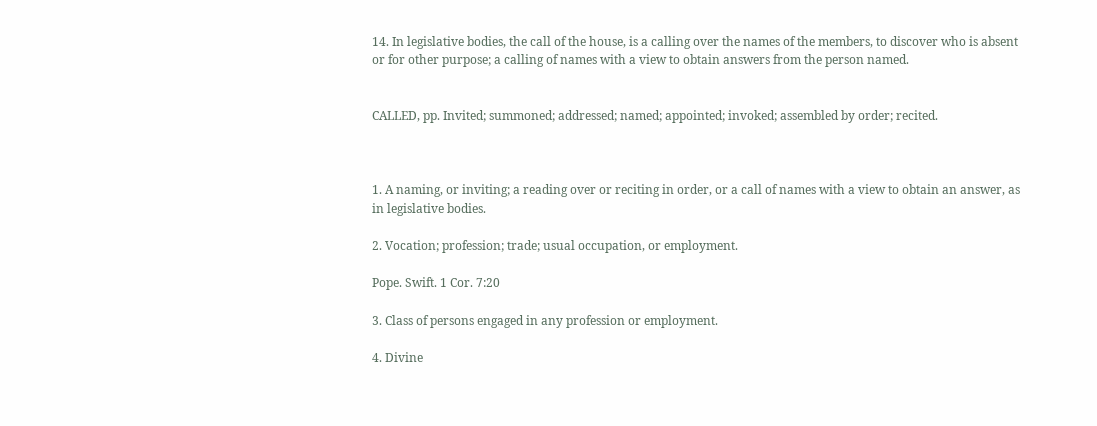14. In legislative bodies, the call of the house, is a calling over the names of the members, to discover who is absent or for other purpose; a calling of names with a view to obtain answers from the person named.


CALLED, pp. Invited; summoned; addressed; named; appointed; invoked; assembled by order; recited.



1. A naming, or inviting; a reading over or reciting in order, or a call of names with a view to obtain an answer, as in legislative bodies.

2. Vocation; profession; trade; usual occupation, or employment.

Pope. Swift. 1 Cor. 7:20

3. Class of persons engaged in any profession or employment.

4. Divine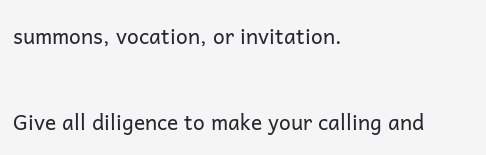summons, vocation, or invitation.

Give all diligence to make your calling and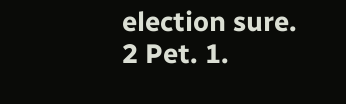election sure. 2 Pet. 1.